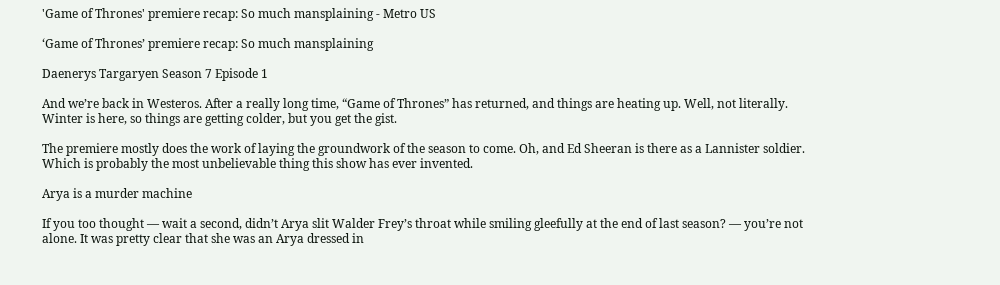'Game of Thrones' premiere recap: So much mansplaining - Metro US

‘Game of Thrones’ premiere recap: So much mansplaining

Daenerys Targaryen Season 7 Episode 1

And we’re back in Westeros. After a really long time, “Game of Thrones” has returned, and things are heating up. Well, not literally. Winter is here, so things are getting colder, but you get the gist.

The premiere mostly does the work of laying the groundwork of the season to come. Oh, and Ed Sheeran is there as a Lannister soldier. Which is probably the most unbelievable thing this show has ever invented.

Arya is a murder machine

If you too thought — wait a second, didn’t Arya slit Walder Frey’s throat while smiling gleefully at the end of last season? — you’re not alone. It was pretty clear that she was an Arya dressed in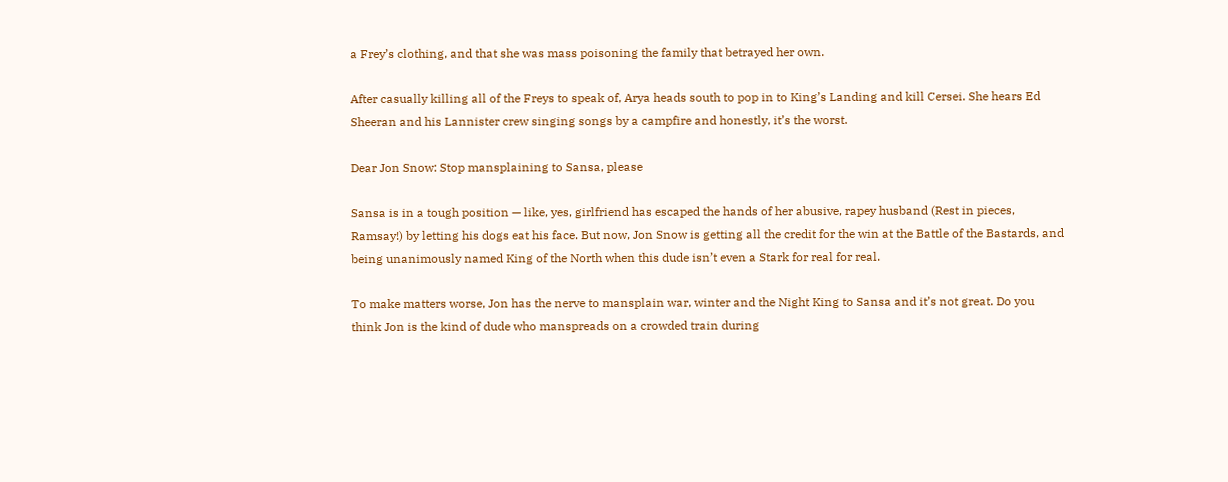a Frey’s clothing, and that she was mass poisoning the family that betrayed her own.

After casually killing all of the Freys to speak of, Arya heads south to pop in to King’s Landing and kill Cersei. She hears Ed Sheeran and his Lannister crew singing songs by a campfire and honestly, it’s the worst.

Dear Jon Snow: Stop mansplaining to Sansa, please

Sansa is in a tough position — like, yes, girlfriend has escaped the hands of her abusive, rapey husband (Rest in pieces, Ramsay!) by letting his dogs eat his face. But now, Jon Snow is getting all the credit for the win at the Battle of the Bastards, and being unanimously named King of the North when this dude isn’t even a Stark for real for real.

To make matters worse, Jon has the nerve to mansplain war, winter and the Night King to Sansa and it’s not great. Do you think Jon is the kind of dude who manspreads on a crowded train during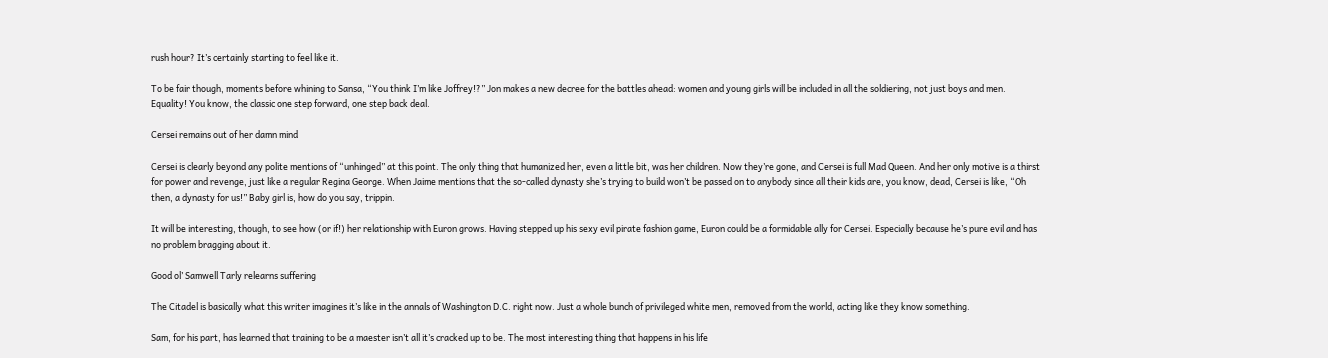rush hour? It’s certainly starting to feel like it.

To be fair though, moments before whining to Sansa, “You think I’m like Joffrey!?” Jon makes a new decree for the battles ahead: women and young girls will be included in all the soldiering, not just boys and men. Equality! You know, the classic one step forward, one step back deal.

Cersei remains out of her damn mind

Cersei is clearly beyond any polite mentions of “unhinged” at this point. The only thing that humanized her, even a little bit, was her children. Now they’re gone, and Cersei is full Mad Queen. And her only motive is a thirst for power and revenge, just like a regular Regina George. When Jaime mentions that the so-called dynasty she’s trying to build won’t be passed on to anybody since all their kids are, you know, dead, Cersei is like, “Oh then, a dynasty for us!” Baby girl is, how do you say, trippin.

It will be interesting, though, to see how (or if!) her relationship with Euron grows. Having stepped up his sexy evil pirate fashion game, Euron could be a formidable ally for Cersei. Especially because he’s pure evil and has no problem bragging about it.

Good ol’ Samwell Tarly relearns suffering

The Citadel is basically what this writer imagines it’s like in the annals of Washington D.C. right now. Just a whole bunch of privileged white men, removed from the world, acting like they know something.

Sam, for his part, has learned that training to be a maester isn’t all it’s cracked up to be. The most interesting thing that happens in his life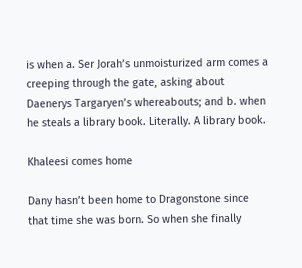is when a. Ser Jorah’s unmoisturized arm comes a creeping through the gate, asking about Daenerys Targaryen’s whereabouts; and b. when he steals a library book. Literally. A library book.

Khaleesi comes home

Dany hasn’t been home to Dragonstone since that time she was born. So when she finally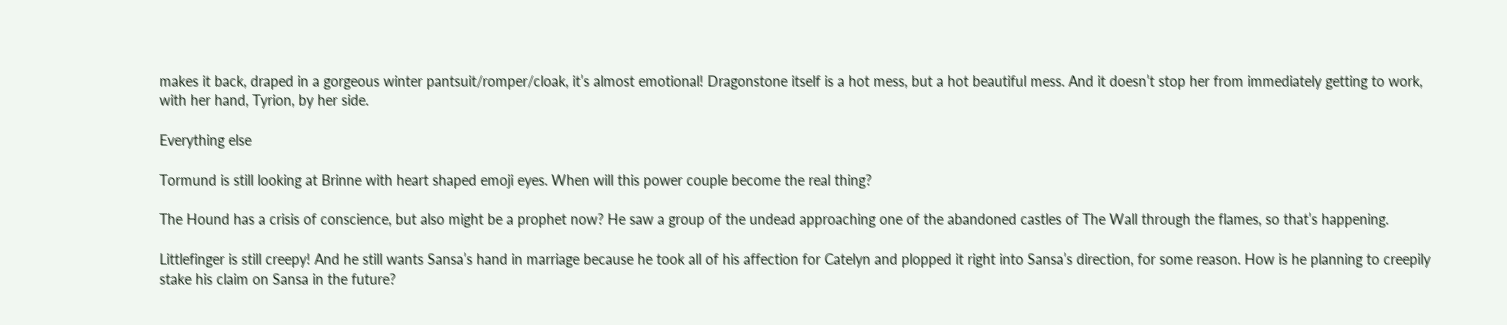makes it back, draped in a gorgeous winter pantsuit/romper/cloak, it’s almost emotional! Dragonstone itself is a hot mess, but a hot beautiful mess. And it doesn’t stop her from immediately getting to work, with her hand, Tyrion, by her side.

Everything else

Tormund is still looking at Brinne with heart shaped emoji eyes. When will this power couple become the real thing?

The Hound has a crisis of conscience, but also might be a prophet now? He saw a group of the undead approaching one of the abandoned castles of The Wall through the flames, so that’s happening.

Littlefinger is still creepy! And he still wants Sansa’s hand in marriage because he took all of his affection for Catelyn and plopped it right into Sansa’s direction, for some reason. How is he planning to creepily stake his claim on Sansa in the future?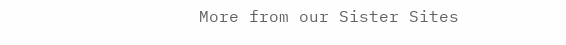More from our Sister Sites